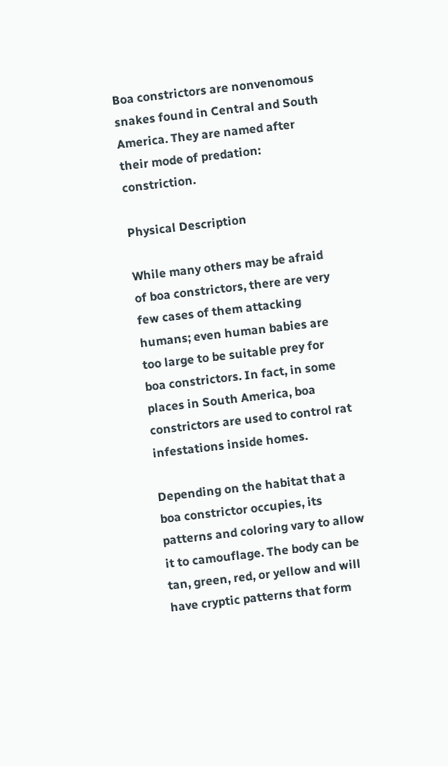Boa constrictors are nonvenomous snakes found in Central and South America. They are named after their mode of predation: constriction.

Physical Description

While many others may be afraid of boa constrictors, there are very few cases of them attacking humans; even human babies are too large to be suitable prey for boa constrictors. In fact, in some places in South America, boa constrictors are used to control rat infestations inside homes.

Depending on the habitat that a boa constrictor occupies, its patterns and coloring vary to allow it to camouflage. The body can be tan, green, red, or yellow and will have cryptic patterns that form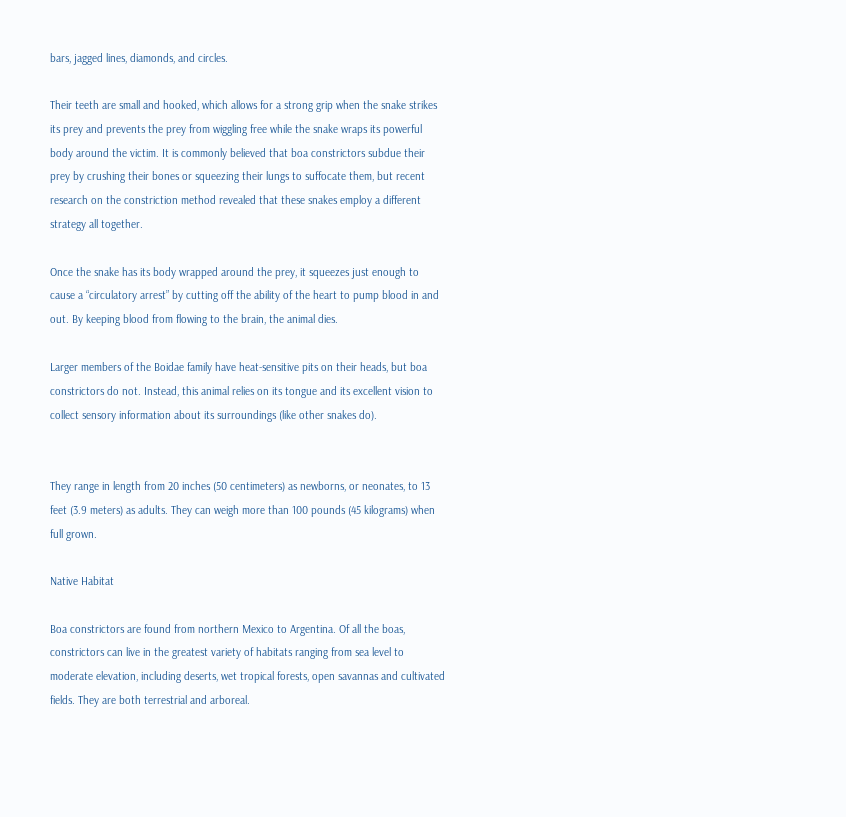bars, jagged lines, diamonds, and circles.

Their teeth are small and hooked, which allows for a strong grip when the snake strikes its prey and prevents the prey from wiggling free while the snake wraps its powerful body around the victim. It is commonly believed that boa constrictors subdue their prey by crushing their bones or squeezing their lungs to suffocate them, but recent research on the constriction method revealed that these snakes employ a different strategy all together.

Once the snake has its body wrapped around the prey, it squeezes just enough to cause a “circulatory arrest” by cutting off the ability of the heart to pump blood in and out. By keeping blood from flowing to the brain, the animal dies.

Larger members of the Boidae family have heat-sensitive pits on their heads, but boa constrictors do not. Instead, this animal relies on its tongue and its excellent vision to collect sensory information about its surroundings (like other snakes do).


They range in length from 20 inches (50 centimeters) as newborns, or neonates, to 13 feet (3.9 meters) as adults. They can weigh more than 100 pounds (45 kilograms) when full grown.

Native Habitat

Boa constrictors are found from northern Mexico to Argentina. Of all the boas, constrictors can live in the greatest variety of habitats ranging from sea level to moderate elevation, including deserts, wet tropical forests, open savannas and cultivated fields. They are both terrestrial and arboreal.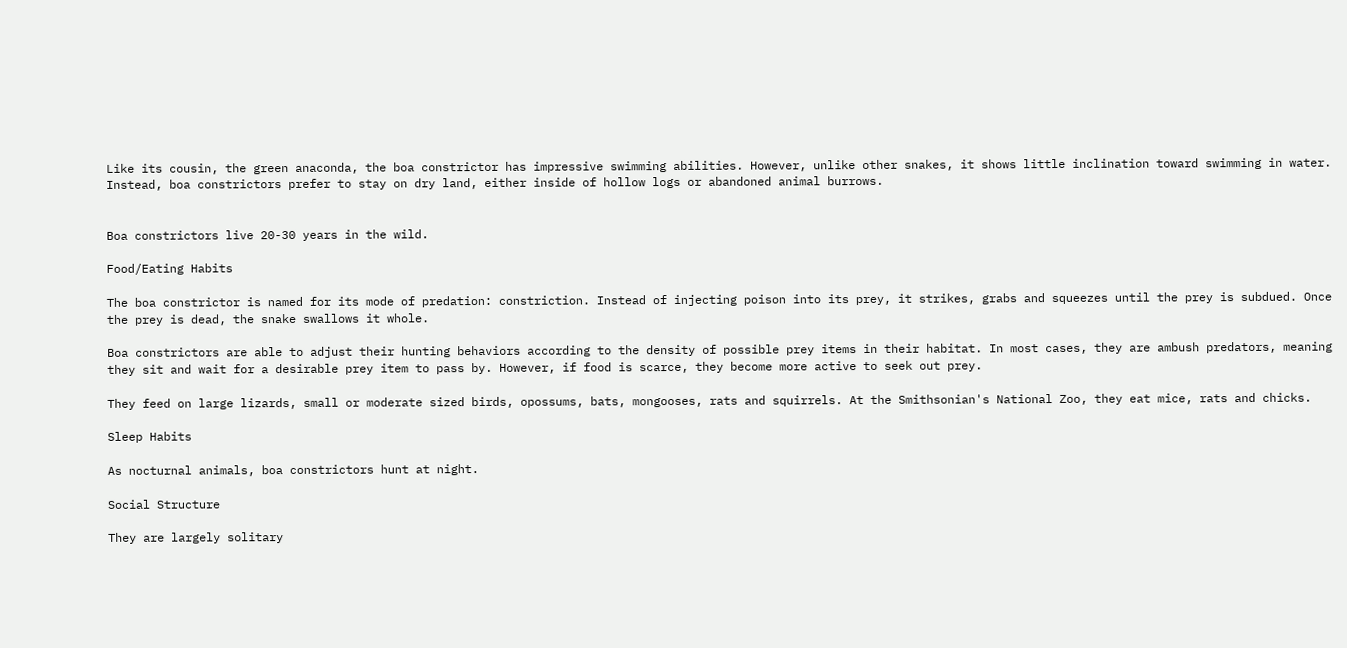Like its cousin, the green anaconda, the boa constrictor has impressive swimming abilities. However, unlike other snakes, it shows little inclination toward swimming in water. Instead, boa constrictors prefer to stay on dry land, either inside of hollow logs or abandoned animal burrows.


Boa constrictors live 20-30 years in the wild.

Food/Eating Habits

The boa constrictor is named for its mode of predation: constriction. Instead of injecting poison into its prey, it strikes, grabs and squeezes until the prey is subdued. Once the prey is dead, the snake swallows it whole.

Boa constrictors are able to adjust their hunting behaviors according to the density of possible prey items in their habitat. In most cases, they are ambush predators, meaning they sit and wait for a desirable prey item to pass by. However, if food is scarce, they become more active to seek out prey.

They feed on large lizards, small or moderate sized birds, opossums, bats, mongooses, rats and squirrels. At the Smithsonian's National Zoo, they eat mice, rats and chicks.

Sleep Habits

As nocturnal animals, boa constrictors hunt at night.

Social Structure

They are largely solitary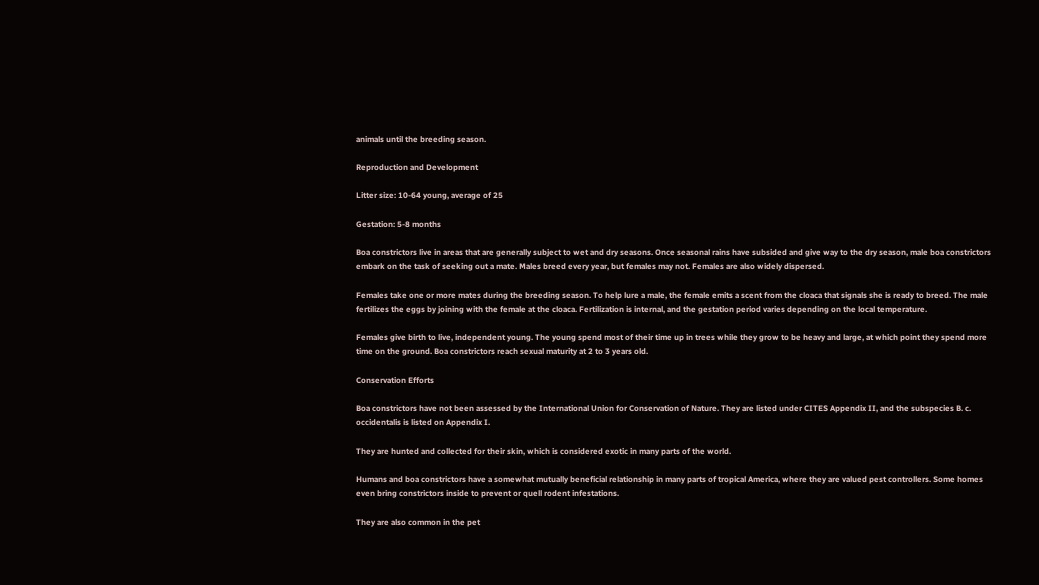animals until the breeding season.

Reproduction and Development

Litter size: 10-64 young, average of 25

Gestation: 5-8 months

Boa constrictors live in areas that are generally subject to wet and dry seasons. Once seasonal rains have subsided and give way to the dry season, male boa constrictors embark on the task of seeking out a mate. Males breed every year, but females may not. Females are also widely dispersed.

Females take one or more mates during the breeding season. To help lure a male, the female emits a scent from the cloaca that signals she is ready to breed. The male fertilizes the eggs by joining with the female at the cloaca. Fertilization is internal, and the gestation period varies depending on the local temperature.

Females give birth to live, independent young. The young spend most of their time up in trees while they grow to be heavy and large, at which point they spend more time on the ground. Boa constrictors reach sexual maturity at 2 to 3 years old.

Conservation Efforts

Boa constrictors have not been assessed by the International Union for Conservation of Nature. They are listed under CITES Appendix II, and the subspecies B. c. occidentalis is listed on Appendix I.

They are hunted and collected for their skin, which is considered exotic in many parts of the world.

Humans and boa constrictors have a somewhat mutually beneficial relationship in many parts of tropical America, where they are valued pest controllers. Some homes even bring constrictors inside to prevent or quell rodent infestations.

They are also common in the pet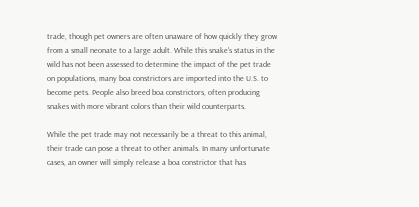trade, though pet owners are often unaware of how quickly they grow from a small neonate to a large adult. While this snake's status in the wild has not been assessed to determine the impact of the pet trade on populations, many boa constrictors are imported into the U.S. to become pets. People also breed boa constrictors, often producing snakes with more vibrant colors than their wild counterparts.

While the pet trade may not necessarily be a threat to this animal, their trade can pose a threat to other animals. In many unfortunate cases, an owner will simply release a boa constrictor that has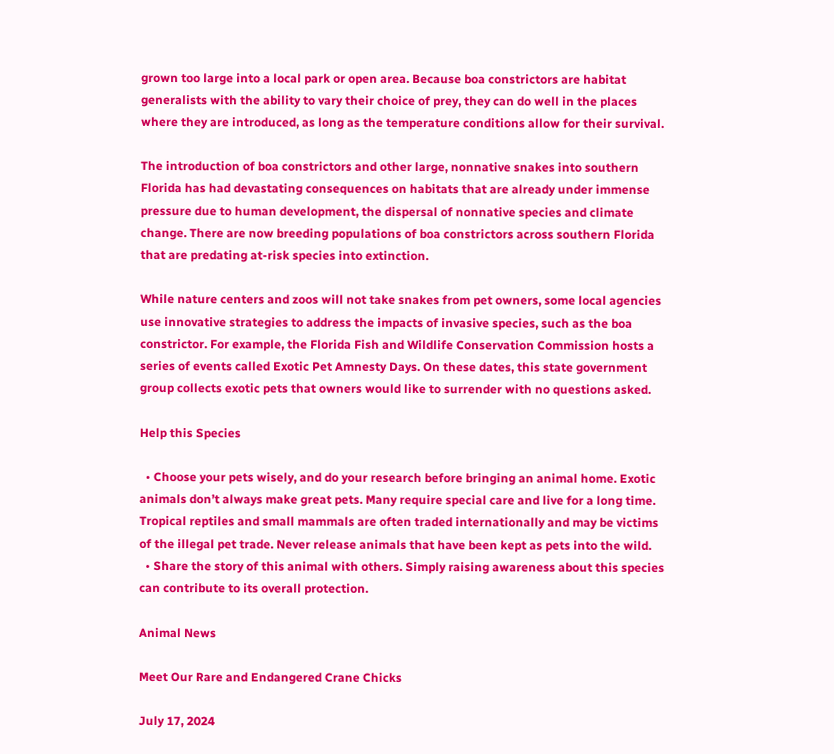grown too large into a local park or open area. Because boa constrictors are habitat generalists with the ability to vary their choice of prey, they can do well in the places where they are introduced, as long as the temperature conditions allow for their survival.

The introduction of boa constrictors and other large, nonnative snakes into southern Florida has had devastating consequences on habitats that are already under immense pressure due to human development, the dispersal of nonnative species and climate change. There are now breeding populations of boa constrictors across southern Florida that are predating at-risk species into extinction.

While nature centers and zoos will not take snakes from pet owners, some local agencies use innovative strategies to address the impacts of invasive species, such as the boa constrictor. For example, the Florida Fish and Wildlife Conservation Commission hosts a series of events called Exotic Pet Amnesty Days. On these dates, this state government group collects exotic pets that owners would like to surrender with no questions asked.

Help this Species

  • Choose your pets wisely, and do your research before bringing an animal home. Exotic animals don’t always make great pets. Many require special care and live for a long time. Tropical reptiles and small mammals are often traded internationally and may be victims of the illegal pet trade. Never release animals that have been kept as pets into the wild.
  • Share the story of this animal with others. Simply raising awareness about this species can contribute to its overall protection.

Animal News

Meet Our Rare and Endangered Crane Chicks

July 17, 2024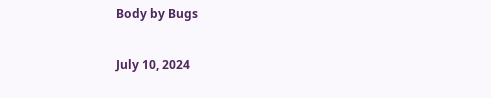Body by Bugs

July 10, 2024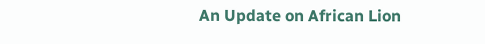An Update on African Lion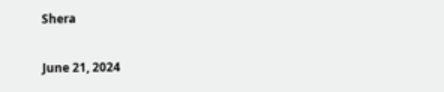Shera

June 21, 2024